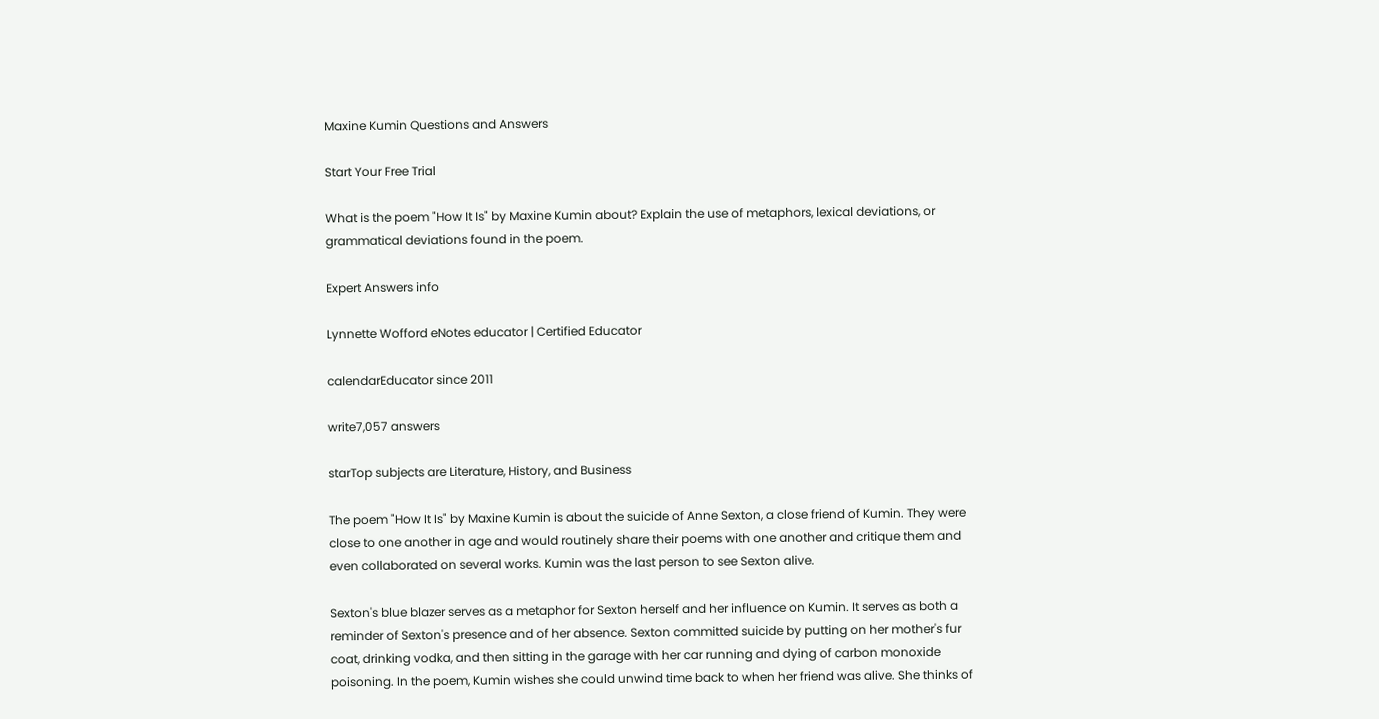Maxine Kumin Questions and Answers

Start Your Free Trial

What is the poem "How It Is" by Maxine Kumin about? Explain the use of metaphors, lexical deviations, or grammatical deviations found in the poem.

Expert Answers info

Lynnette Wofford eNotes educator | Certified Educator

calendarEducator since 2011

write7,057 answers

starTop subjects are Literature, History, and Business

The poem "How It Is" by Maxine Kumin is about the suicide of Anne Sexton, a close friend of Kumin. They were close to one another in age and would routinely share their poems with one another and critique them and even collaborated on several works. Kumin was the last person to see Sexton alive.

Sexton's blue blazer serves as a metaphor for Sexton herself and her influence on Kumin. It serves as both a reminder of Sexton's presence and of her absence. Sexton committed suicide by putting on her mother's fur coat, drinking vodka, and then sitting in the garage with her car running and dying of carbon monoxide poisoning. In the poem, Kumin wishes she could unwind time back to when her friend was alive. She thinks of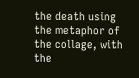the death using the metaphor of the collage, with the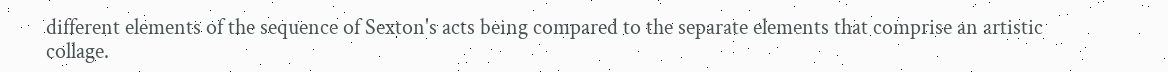different elements of the sequence of Sexton's acts being compared to the separate elements that comprise an artistic collage.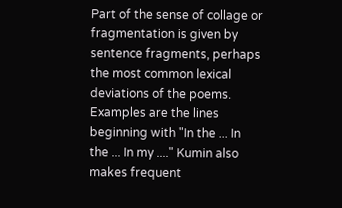Part of the sense of collage or fragmentation is given by sentence fragments, perhaps the most common lexical deviations of the poems. Examples are the lines beginning with "In the ... In the ... In my ...." Kumin also makes frequent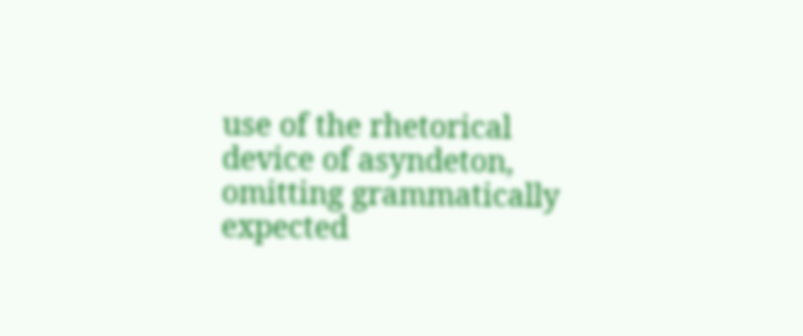use of the rhetorical device of asyndeton, omitting grammatically expected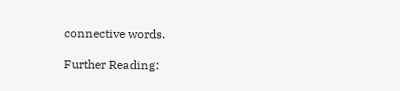connective words.

Further Reading: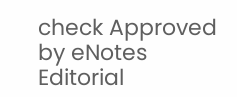check Approved by eNotes Editorial